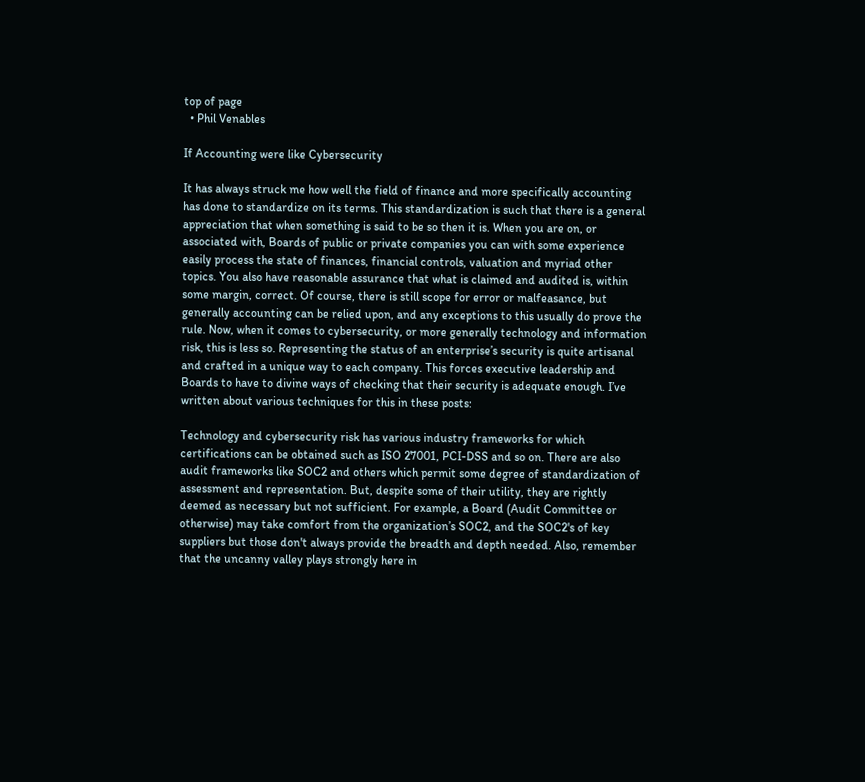top of page
  • Phil Venables

If Accounting were like Cybersecurity

It has always struck me how well the field of finance and more specifically accounting has done to standardize on its terms. This standardization is such that there is a general appreciation that when something is said to be so then it is. When you are on, or associated with, Boards of public or private companies you can with some experience easily process the state of finances, financial controls, valuation and myriad other topics. You also have reasonable assurance that what is claimed and audited is, within some margin, correct. Of course, there is still scope for error or malfeasance, but generally accounting can be relied upon, and any exceptions to this usually do prove the rule. Now, when it comes to cybersecurity, or more generally technology and information risk, this is less so. Representing the status of an enterprise’s security is quite artisanal and crafted in a unique way to each company. This forces executive leadership and Boards to have to divine ways of checking that their security is adequate enough. I’ve written about various techniques for this in these posts:

Technology and cybersecurity risk has various industry frameworks for which certifications can be obtained such as ISO 27001, PCI-DSS and so on. There are also audit frameworks like SOC2 and others which permit some degree of standardization of assessment and representation. But, despite some of their utility, they are rightly deemed as necessary but not sufficient. For example, a Board (Audit Committee or otherwise) may take comfort from the organization’s SOC2, and the SOC2's of key suppliers but those don't always provide the breadth and depth needed. Also, remember that the uncanny valley plays strongly here in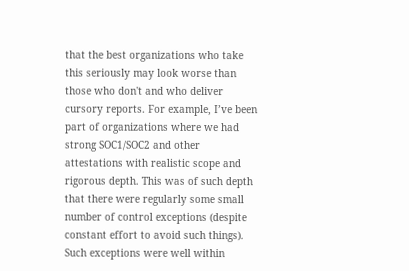that the best organizations who take this seriously may look worse than those who don't and who deliver cursory reports. For example, I’ve been part of organizations where we had strong SOC1/SOC2 and other attestations with realistic scope and rigorous depth. This was of such depth that there were regularly some small number of control exceptions (despite constant effort to avoid such things). Such exceptions were well within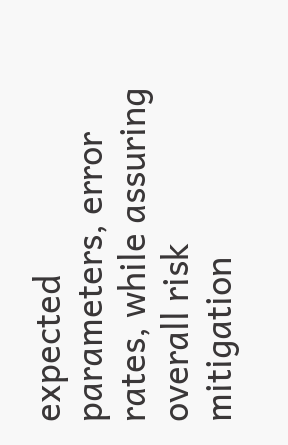expected parameters, error rates, while assuring overall risk mitigation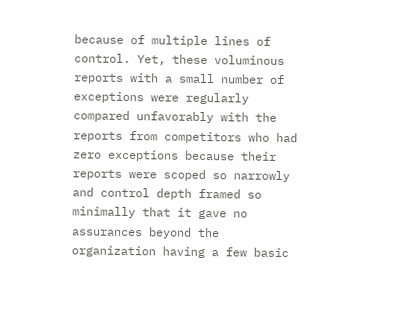because of multiple lines of control. Yet, these voluminous reports with a small number of exceptions were regularly compared unfavorably with the reports from competitors who had zero exceptions because their reports were scoped so narrowly and control depth framed so minimally that it gave no assurances beyond the organization having a few basic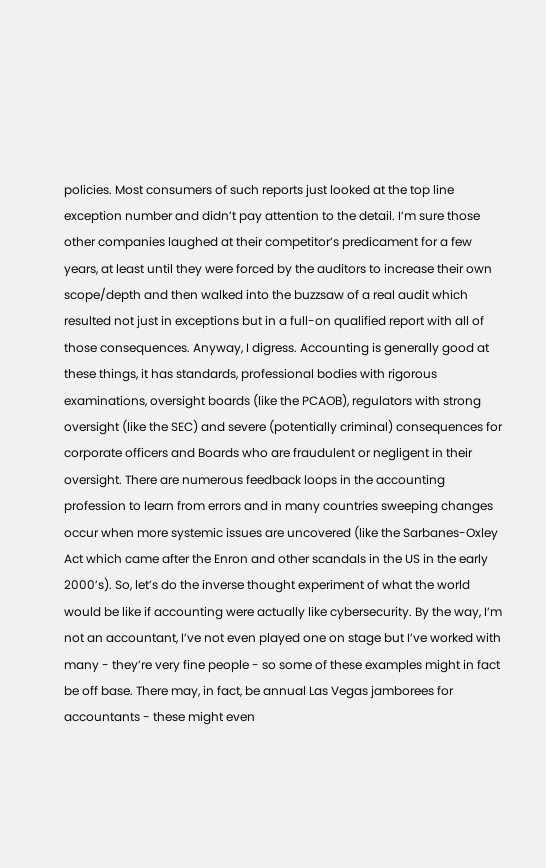policies. Most consumers of such reports just looked at the top line exception number and didn’t pay attention to the detail. I’m sure those other companies laughed at their competitor’s predicament for a few years, at least until they were forced by the auditors to increase their own scope/depth and then walked into the buzzsaw of a real audit which resulted not just in exceptions but in a full-on qualified report with all of those consequences. Anyway, I digress. Accounting is generally good at these things, it has standards, professional bodies with rigorous examinations, oversight boards (like the PCAOB), regulators with strong oversight (like the SEC) and severe (potentially criminal) consequences for corporate officers and Boards who are fraudulent or negligent in their oversight. There are numerous feedback loops in the accounting profession to learn from errors and in many countries sweeping changes occur when more systemic issues are uncovered (like the Sarbanes-Oxley Act which came after the Enron and other scandals in the US in the early 2000’s). So, let’s do the inverse thought experiment of what the world would be like if accounting were actually like cybersecurity. By the way, I’m not an accountant, I’ve not even played one on stage but I’ve worked with many - they’re very fine people - so some of these examples might in fact be off base. There may, in fact, be annual Las Vegas jamborees for accountants - these might even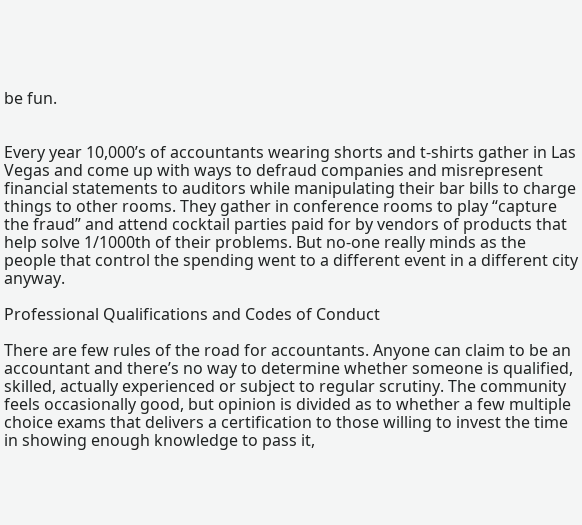be fun.


Every year 10,000’s of accountants wearing shorts and t-shirts gather in Las Vegas and come up with ways to defraud companies and misrepresent financial statements to auditors while manipulating their bar bills to charge things to other rooms. They gather in conference rooms to play “capture the fraud” and attend cocktail parties paid for by vendors of products that help solve 1/1000th of their problems. But no-one really minds as the people that control the spending went to a different event in a different city anyway.

Professional Qualifications and Codes of Conduct

There are few rules of the road for accountants. Anyone can claim to be an accountant and there’s no way to determine whether someone is qualified, skilled, actually experienced or subject to regular scrutiny. The community feels occasionally good, but opinion is divided as to whether a few multiple choice exams that delivers a certification to those willing to invest the time in showing enough knowledge to pass it,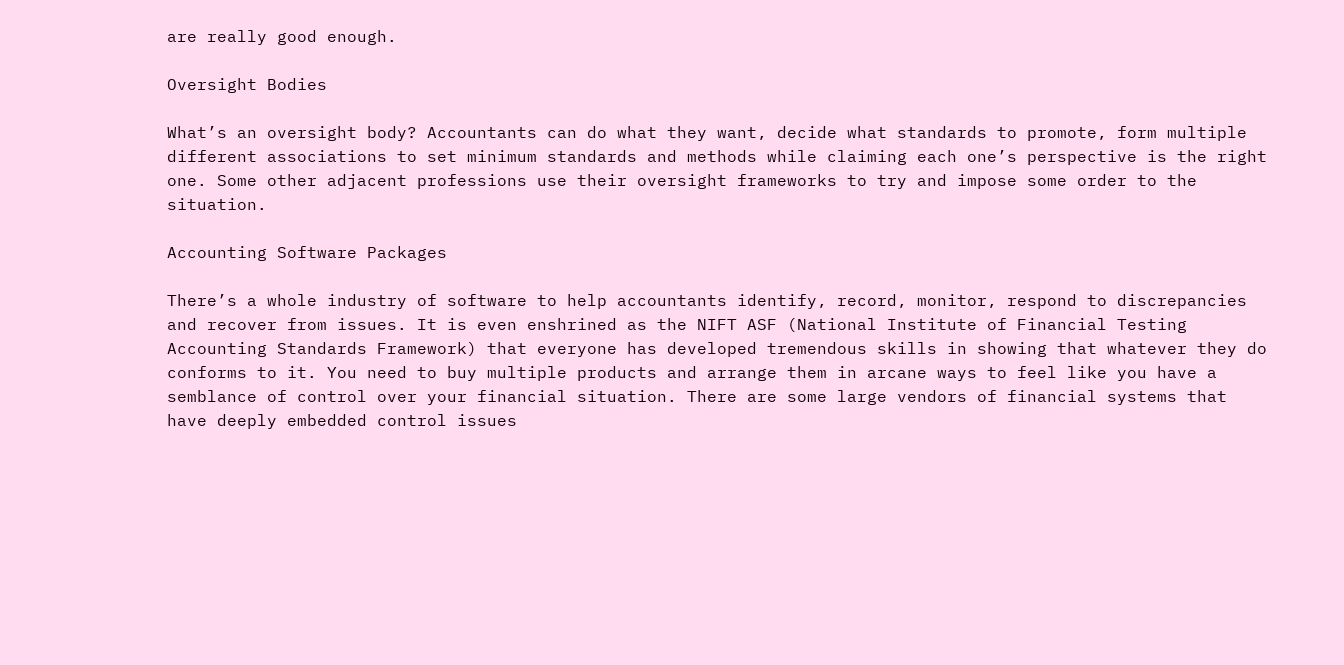are really good enough.

Oversight Bodies

What’s an oversight body? Accountants can do what they want, decide what standards to promote, form multiple different associations to set minimum standards and methods while claiming each one’s perspective is the right one. Some other adjacent professions use their oversight frameworks to try and impose some order to the situation.

Accounting Software Packages

There’s a whole industry of software to help accountants identify, record, monitor, respond to discrepancies and recover from issues. It is even enshrined as the NIFT ASF (National Institute of Financial Testing Accounting Standards Framework) that everyone has developed tremendous skills in showing that whatever they do conforms to it. You need to buy multiple products and arrange them in arcane ways to feel like you have a semblance of control over your financial situation. There are some large vendors of financial systems that have deeply embedded control issues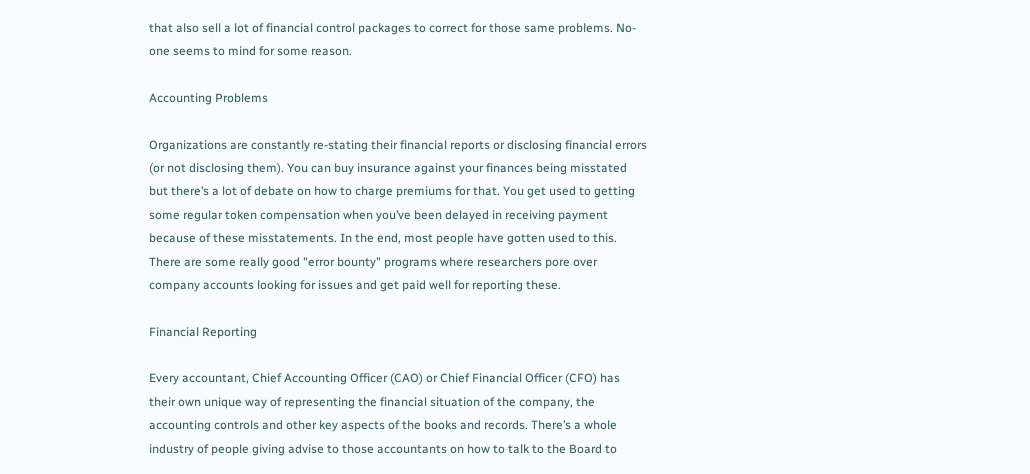that also sell a lot of financial control packages to correct for those same problems. No-one seems to mind for some reason.

Accounting Problems

Organizations are constantly re-stating their financial reports or disclosing financial errors (or not disclosing them). You can buy insurance against your finances being misstated but there’s a lot of debate on how to charge premiums for that. You get used to getting some regular token compensation when you’ve been delayed in receiving payment because of these misstatements. In the end, most people have gotten used to this. There are some really good "error bounty" programs where researchers pore over company accounts looking for issues and get paid well for reporting these.

Financial Reporting

Every accountant, Chief Accounting Officer (CAO) or Chief Financial Officer (CFO) has their own unique way of representing the financial situation of the company, the accounting controls and other key aspects of the books and records. There’s a whole industry of people giving advise to those accountants on how to talk to the Board to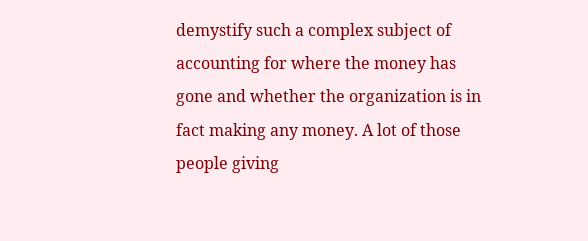demystify such a complex subject of accounting for where the money has gone and whether the organization is in fact making any money. A lot of those people giving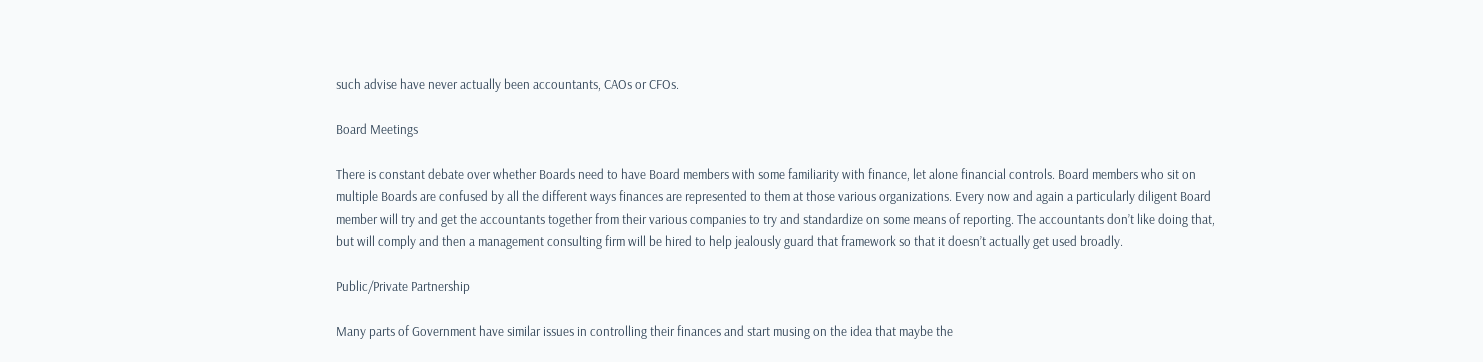such advise have never actually been accountants, CAOs or CFOs.

Board Meetings

There is constant debate over whether Boards need to have Board members with some familiarity with finance, let alone financial controls. Board members who sit on multiple Boards are confused by all the different ways finances are represented to them at those various organizations. Every now and again a particularly diligent Board member will try and get the accountants together from their various companies to try and standardize on some means of reporting. The accountants don’t like doing that, but will comply and then a management consulting firm will be hired to help jealously guard that framework so that it doesn’t actually get used broadly.

Public/Private Partnership

Many parts of Government have similar issues in controlling their finances and start musing on the idea that maybe the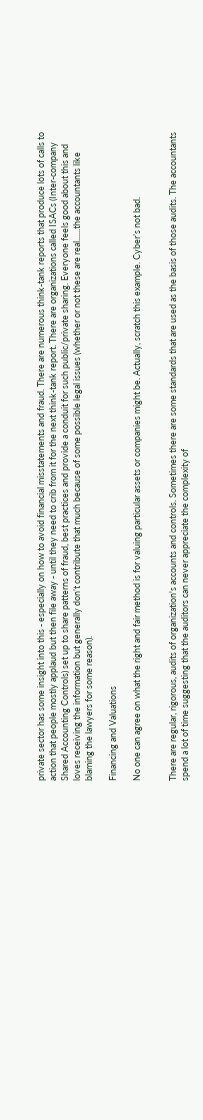private sector has some insight into this - especially on how to avoid financial misstatements and fraud. There are numerous think-tank reports that produce lots of calls to action that people mostly applaud but then file away - until they need to crib from it for the next think-tank report. There are organizations called ISACs (Inter-company Shared Accounting Controls) set up to share patterns of fraud, best practices and provide a conduit for such public/private sharing. Everyone feels good about this and loves receiving the information but generally don’t contribute that much because of some possible legal issues (whether or not these are real......the accountants like blaming the lawyers for some reason).

Financing and Valuations

No one can agree on what the right and fair method is for valuing particular assets or companies might be. Actually, scratch this example. Cyber’s not bad.


There are regular, rigorous, audits of organization's accounts and controls. Sometimes there are some standards that are used as the basis of those audits. The accountants spend a lot of time suggesting that the auditors can never appreciate the complexity of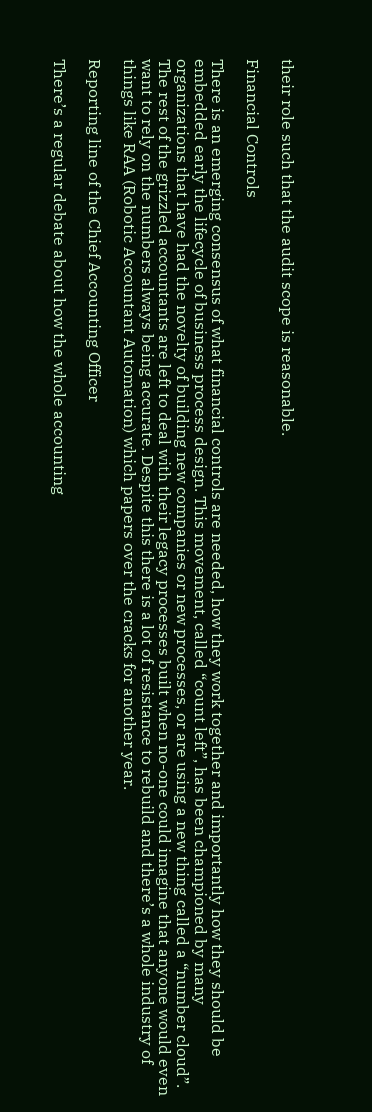their role such that the audit scope is reasonable.

Financial Controls

There is an emerging consensus of what financial controls are needed, how they work together and importantly how they should be embedded early the lifecycle of business process design. This movement, called “count left”, has been championed by many organizations that have had the novelty of building new companies or new processes, or are using a new thing called a “number cloud”. The rest of the grizzled accountants are left to deal with their legacy processes built when no-one could imagine that anyone would even want to rely on the numbers always being accurate. Despite this there is a lot of resistance to rebuild and there’s a whole industry of things like RAA (Robotic Accountant Automation) which papers over the cracks for another year.

Reporting line of the Chief Accounting Officer

There’s a regular debate about how the whole accounting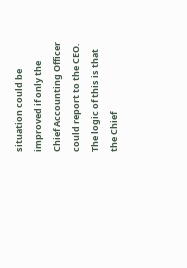situation could be improved if only the Chief Accounting Officer could report to the CEO. The logic of this is that the Chief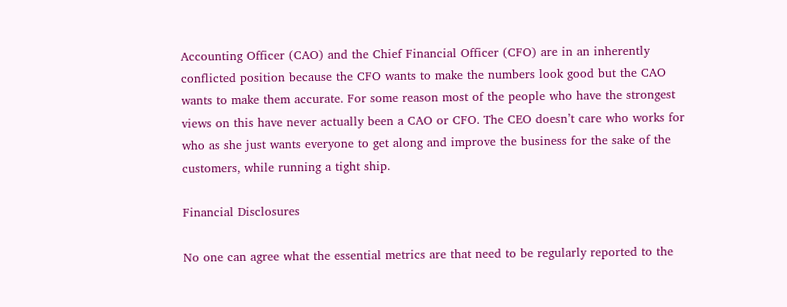Accounting Officer (CAO) and the Chief Financial Officer (CFO) are in an inherently conflicted position because the CFO wants to make the numbers look good but the CAO wants to make them accurate. For some reason most of the people who have the strongest views on this have never actually been a CAO or CFO. The CEO doesn’t care who works for who as she just wants everyone to get along and improve the business for the sake of the customers, while running a tight ship.

Financial Disclosures

No one can agree what the essential metrics are that need to be regularly reported to the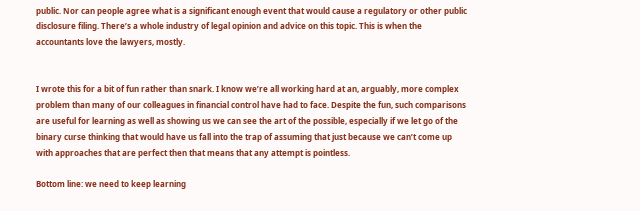public. Nor can people agree what is a significant enough event that would cause a regulatory or other public disclosure filing. There’s a whole industry of legal opinion and advice on this topic. This is when the accountants love the lawyers, mostly.


I wrote this for a bit of fun rather than snark. I know we’re all working hard at an, arguably, more complex problem than many of our colleagues in financial control have had to face. Despite the fun, such comparisons are useful for learning as well as showing us we can see the art of the possible, especially if we let go of the binary curse thinking that would have us fall into the trap of assuming that just because we can’t come up with approaches that are perfect then that means that any attempt is pointless.

Bottom line: we need to keep learning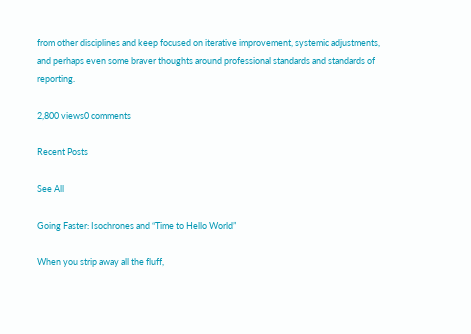from other disciplines and keep focused on iterative improvement, systemic adjustments, and perhaps even some braver thoughts around professional standards and standards of reporting.

2,800 views0 comments

Recent Posts

See All

Going Faster: Isochrones and “Time to Hello World”

When you strip away all the fluff,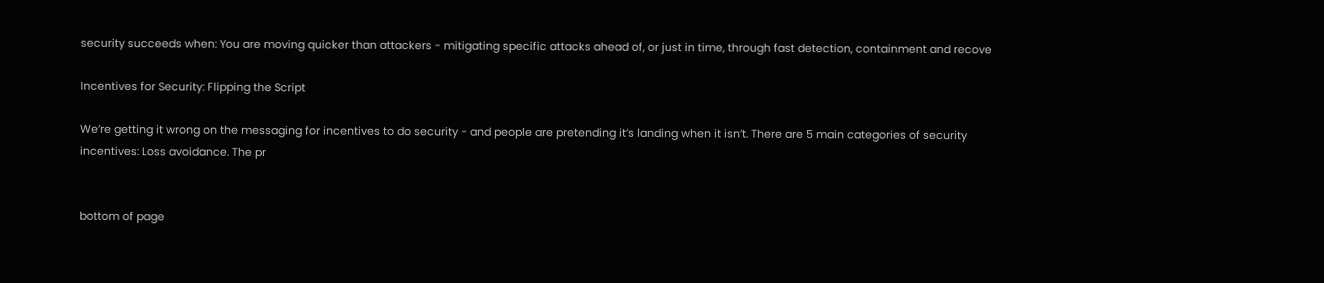security succeeds when: You are moving quicker than attackers - mitigating specific attacks ahead of, or just in time, through fast detection, containment and recove

Incentives for Security: Flipping the Script

We’re getting it wrong on the messaging for incentives to do security - and people are pretending it’s landing when it isn’t. There are 5 main categories of security incentives: Loss avoidance. The pr


bottom of page